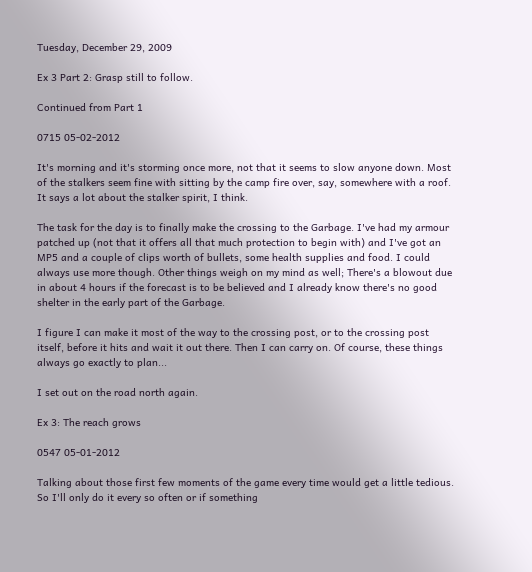Tuesday, December 29, 2009

Ex 3 Part 2: Grasp still to follow.

Continued from Part 1

0715 05-02-2012

It's morning and it's storming once more, not that it seems to slow anyone down. Most of the stalkers seem fine with sitting by the camp fire over, say, somewhere with a roof. It says a lot about the stalker spirit, I think.

The task for the day is to finally make the crossing to the Garbage. I've had my armour patched up (not that it offers all that much protection to begin with) and I've got an MP5 and a couple of clips worth of bullets, some health supplies and food. I could always use more though. Other things weigh on my mind as well; There's a blowout due in about 4 hours if the forecast is to be believed and I already know there's no good shelter in the early part of the Garbage.

I figure I can make it most of the way to the crossing post, or to the crossing post itself, before it hits and wait it out there. Then I can carry on. Of course, these things always go exactly to plan...

I set out on the road north again.

Ex 3: The reach grows

0547 05-01-2012

Talking about those first few moments of the game every time would get a little tedious. So I'll only do it every so often or if something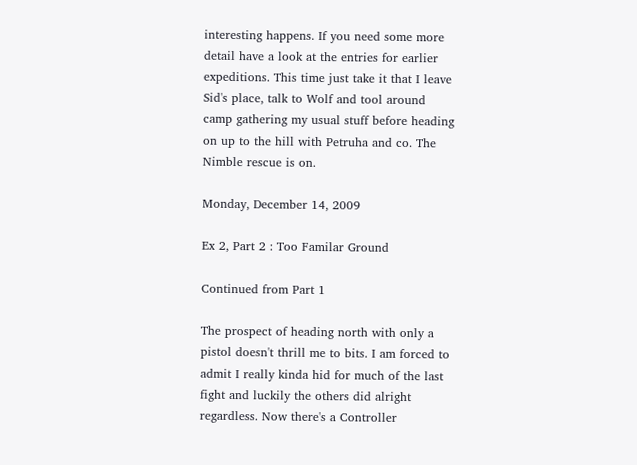interesting happens. If you need some more detail have a look at the entries for earlier expeditions. This time just take it that I leave Sid's place, talk to Wolf and tool around camp gathering my usual stuff before heading on up to the hill with Petruha and co. The Nimble rescue is on.

Monday, December 14, 2009

Ex 2, Part 2 : Too Familar Ground

Continued from Part 1

The prospect of heading north with only a pistol doesn't thrill me to bits. I am forced to admit I really kinda hid for much of the last fight and luckily the others did alright regardless. Now there's a Controller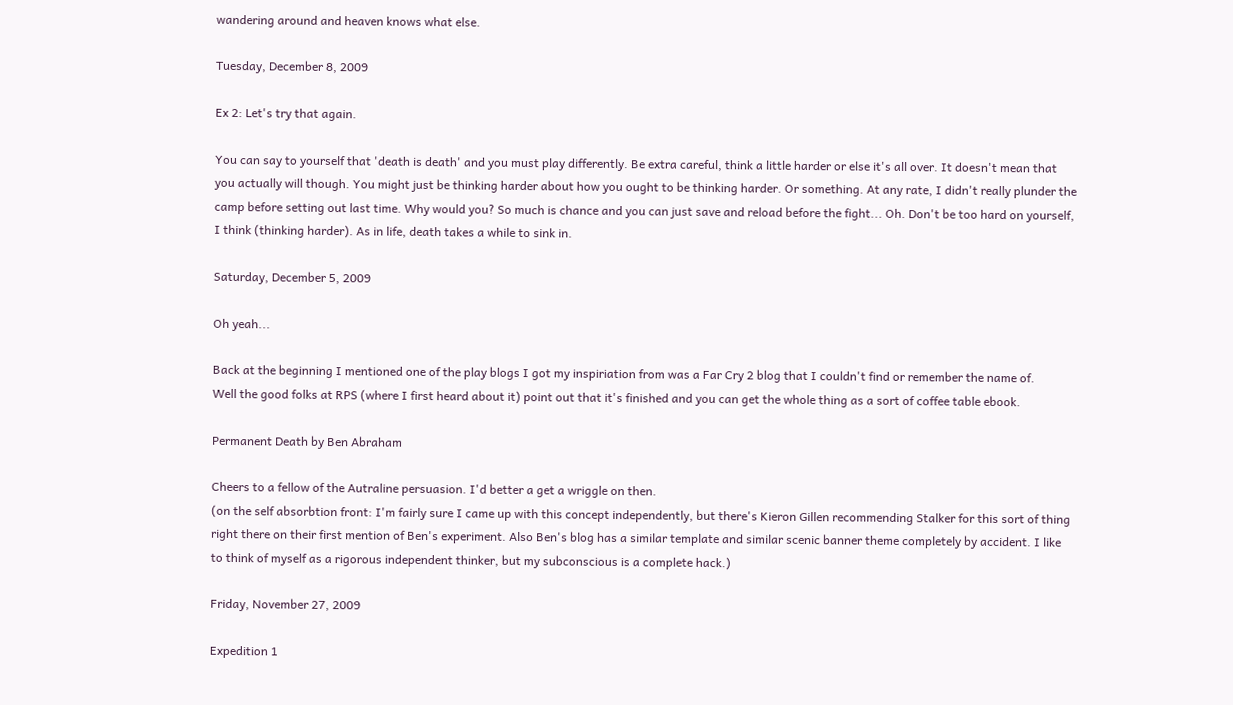wandering around and heaven knows what else.

Tuesday, December 8, 2009

Ex 2: Let's try that again.

You can say to yourself that 'death is death' and you must play differently. Be extra careful, think a little harder or else it's all over. It doesn't mean that you actually will though. You might just be thinking harder about how you ought to be thinking harder. Or something. At any rate, I didn't really plunder the camp before setting out last time. Why would you? So much is chance and you can just save and reload before the fight... Oh. Don't be too hard on yourself, I think (thinking harder). As in life, death takes a while to sink in.

Saturday, December 5, 2009

Oh yeah...

Back at the beginning I mentioned one of the play blogs I got my inspiriation from was a Far Cry 2 blog that I couldn't find or remember the name of.
Well the good folks at RPS (where I first heard about it) point out that it's finished and you can get the whole thing as a sort of coffee table ebook.

Permanent Death by Ben Abraham

Cheers to a fellow of the Autraline persuasion. I'd better a get a wriggle on then.
(on the self absorbtion front: I'm fairly sure I came up with this concept independently, but there's Kieron Gillen recommending Stalker for this sort of thing right there on their first mention of Ben's experiment. Also Ben's blog has a similar template and similar scenic banner theme completely by accident. I like to think of myself as a rigorous independent thinker, but my subconscious is a complete hack.)

Friday, November 27, 2009

Expedition 1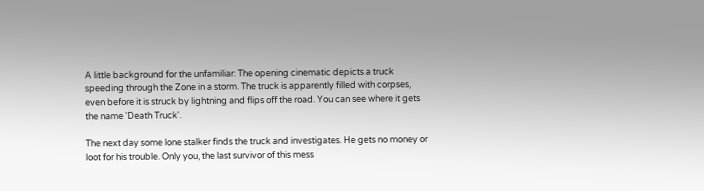A little background for the unfamiliar: The opening cinematic depicts a truck speeding through the Zone in a storm. The truck is apparently filled with corpses, even before it is struck by lightning and flips off the road. You can see where it gets the name 'Death Truck'.

The next day some lone stalker finds the truck and investigates. He gets no money or loot for his trouble. Only you, the last survivor of this mess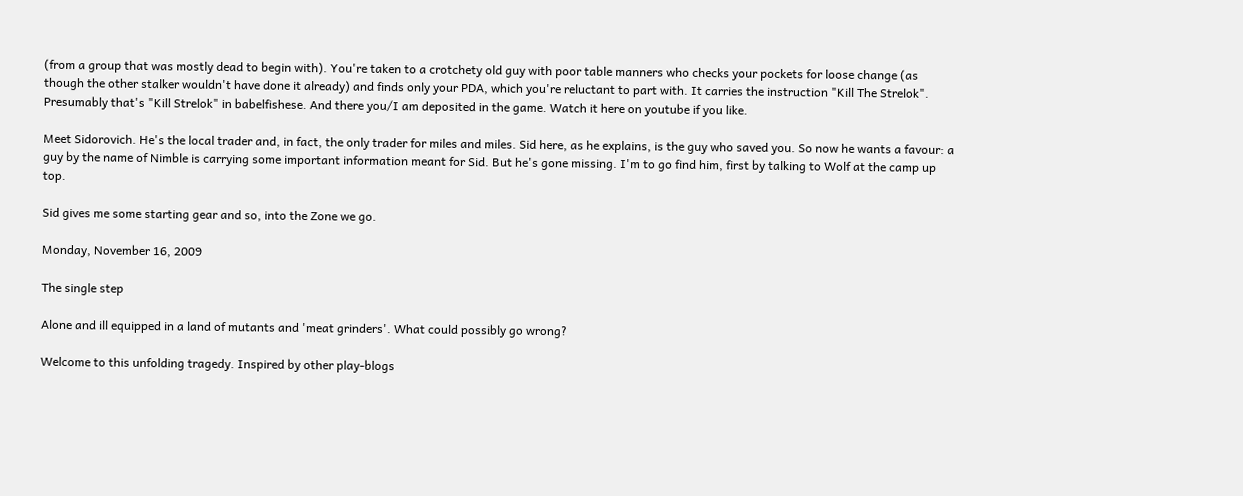(from a group that was mostly dead to begin with). You're taken to a crotchety old guy with poor table manners who checks your pockets for loose change (as though the other stalker wouldn't have done it already) and finds only your PDA, which you're reluctant to part with. It carries the instruction "Kill The Strelok". Presumably that's "Kill Strelok" in babelfishese. And there you/I am deposited in the game. Watch it here on youtube if you like.

Meet Sidorovich. He's the local trader and, in fact, the only trader for miles and miles. Sid here, as he explains, is the guy who saved you. So now he wants a favour: a guy by the name of Nimble is carrying some important information meant for Sid. But he's gone missing. I'm to go find him, first by talking to Wolf at the camp up top.

Sid gives me some starting gear and so, into the Zone we go.

Monday, November 16, 2009

The single step

Alone and ill equipped in a land of mutants and 'meat grinders'. What could possibly go wrong?

Welcome to this unfolding tragedy. Inspired by other play-blogs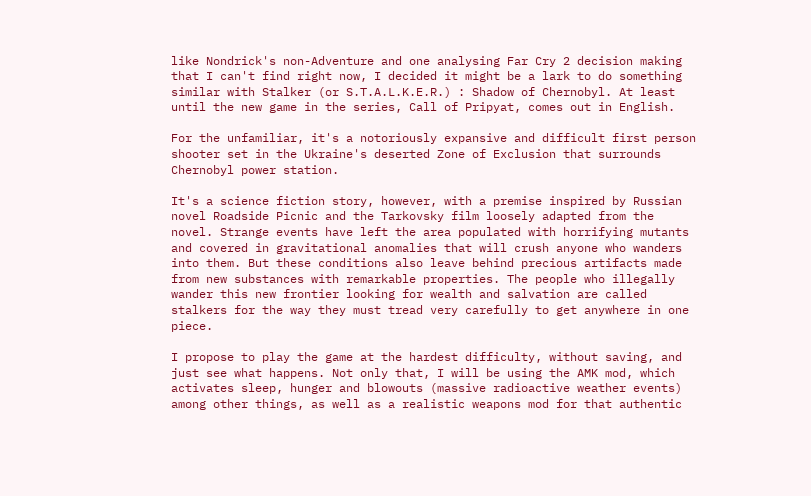like Nondrick's non-Adventure and one analysing Far Cry 2 decision making that I can't find right now, I decided it might be a lark to do something similar with Stalker (or S.T.A.L.K.E.R.) : Shadow of Chernobyl. At least until the new game in the series, Call of Pripyat, comes out in English.

For the unfamiliar, it's a notoriously expansive and difficult first person shooter set in the Ukraine's deserted Zone of Exclusion that surrounds Chernobyl power station.

It's a science fiction story, however, with a premise inspired by Russian novel Roadside Picnic and the Tarkovsky film loosely adapted from the novel. Strange events have left the area populated with horrifying mutants and covered in gravitational anomalies that will crush anyone who wanders into them. But these conditions also leave behind precious artifacts made from new substances with remarkable properties. The people who illegally wander this new frontier looking for wealth and salvation are called stalkers for the way they must tread very carefully to get anywhere in one piece.

I propose to play the game at the hardest difficulty, without saving, and just see what happens. Not only that, I will be using the AMK mod, which activates sleep, hunger and blowouts (massive radioactive weather events) among other things, as well as a realistic weapons mod for that authentic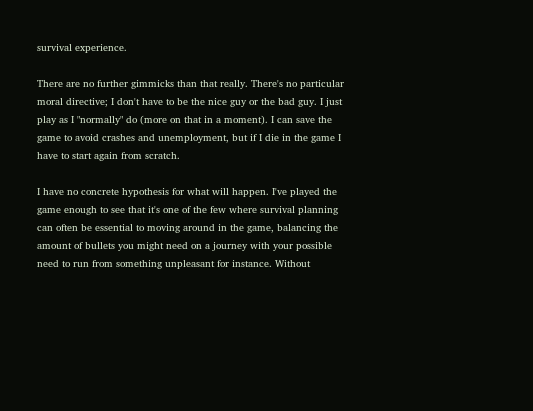survival experience.

There are no further gimmicks than that really. There's no particular moral directive; I don't have to be the nice guy or the bad guy. I just play as I "normally" do (more on that in a moment). I can save the game to avoid crashes and unemployment, but if I die in the game I have to start again from scratch.

I have no concrete hypothesis for what will happen. I've played the game enough to see that it's one of the few where survival planning can often be essential to moving around in the game, balancing the amount of bullets you might need on a journey with your possible need to run from something unpleasant for instance. Without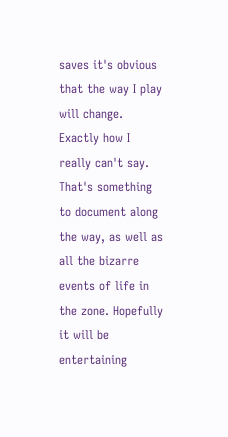saves it's obvious that the way I play will change. Exactly how I really can't say. That's something to document along the way, as well as all the bizarre events of life in the zone. Hopefully it will be entertaining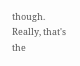though. Really, that's the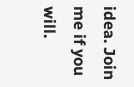idea. Join me if you will.